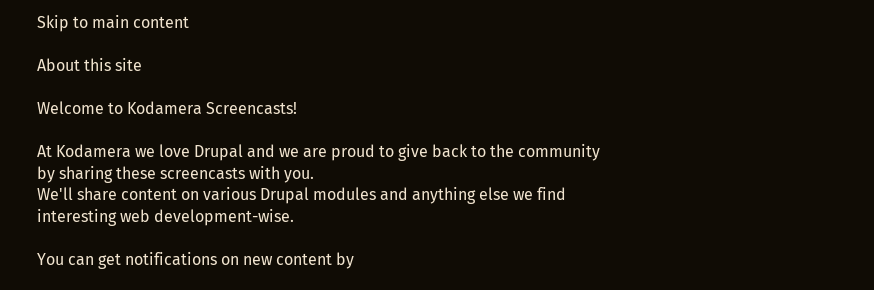Skip to main content

About this site

Welcome to Kodamera Screencasts!

At Kodamera we love Drupal and we are proud to give back to the community by sharing these screencasts with you.
We'll share content on various Drupal modules and anything else we find interesting web development-wise.

You can get notifications on new content by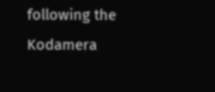following the Kodamera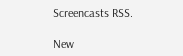Screencasts RSS.

New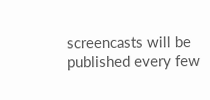screencasts will be published every few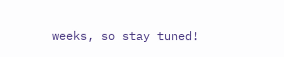weeks, so stay tuned!